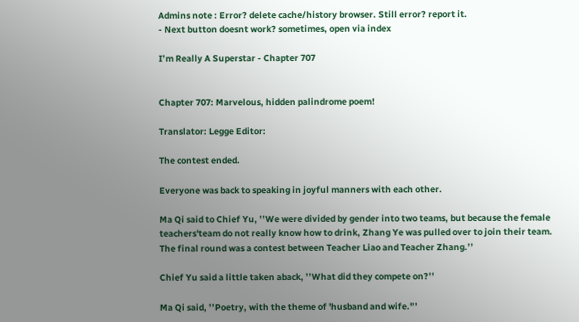Admins note : Error? delete cache/history browser. Still error? report it.
- Next button doesnt work? sometimes, open via index

I’m Really A Superstar - Chapter 707


Chapter 707: Marvelous, hidden palindrome poem!

Translator: Legge Editor:

The contest ended.

Everyone was back to speaking in joyful manners with each other.

Ma Qi said to Chief Yu, ’’We were divided by gender into two teams, but because the female teachers'team do not really know how to drink, Zhang Ye was pulled over to join their team. The final round was a contest between Teacher Liao and Teacher Zhang.’’

Chief Yu said a little taken aback, ’’What did they compete on?’’

Ma Qi said, ’’Poetry, with the theme of 'husband and wife.'’’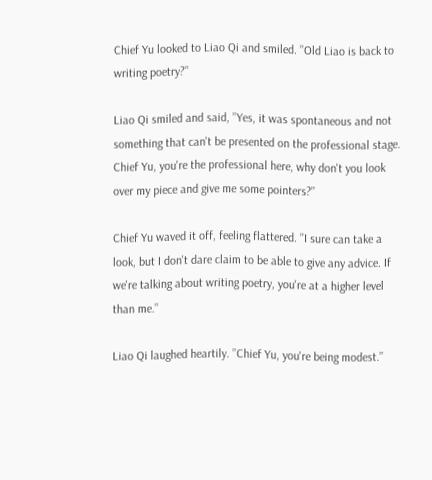Chief Yu looked to Liao Qi and smiled. ’’Old Liao is back to writing poetry?’’

Liao Qi smiled and said, ’’Yes, it was spontaneous and not something that can't be presented on the professional stage. Chief Yu, you're the professional here, why don't you look over my piece and give me some pointers?’’

Chief Yu waved it off, feeling flattered. ’’I sure can take a look, but I don't dare claim to be able to give any advice. If we're talking about writing poetry, you're at a higher level than me.’’

Liao Qi laughed heartily. ’’Chief Yu, you're being modest.’’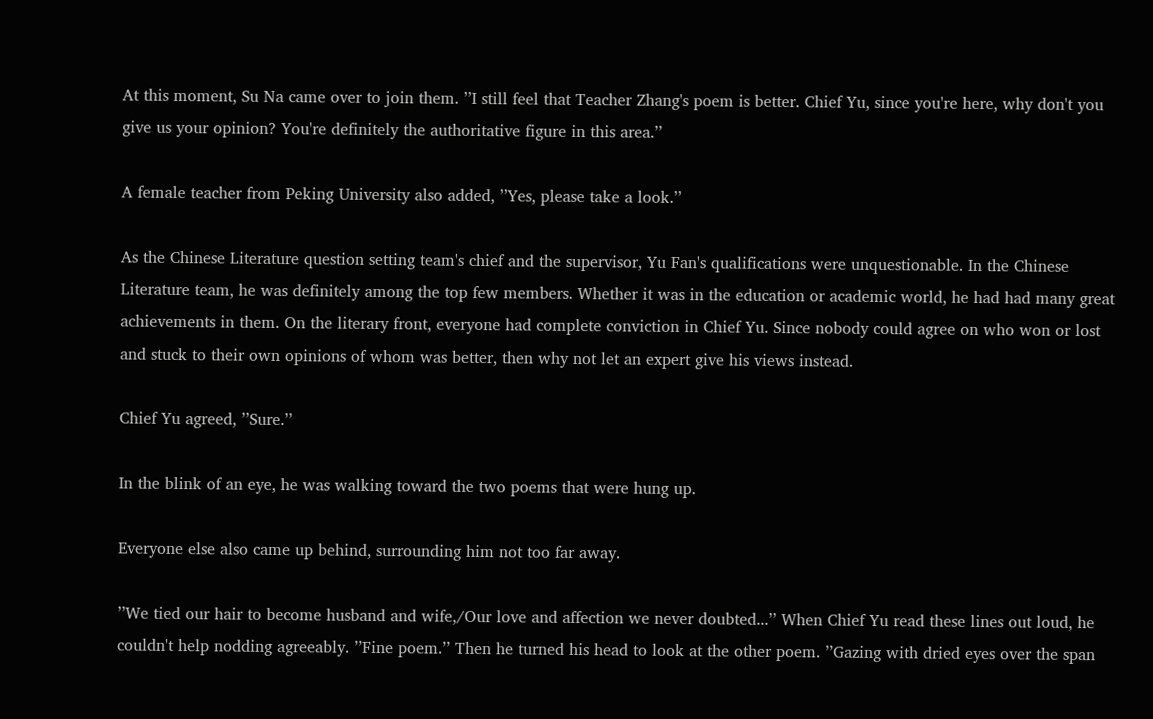At this moment, Su Na came over to join them. ’’I still feel that Teacher Zhang's poem is better. Chief Yu, since you're here, why don't you give us your opinion? You're definitely the authoritative figure in this area.’’

A female teacher from Peking University also added, ’’Yes, please take a look.’’

As the Chinese Literature question setting team's chief and the supervisor, Yu Fan's qualifications were unquestionable. In the Chinese Literature team, he was definitely among the top few members. Whether it was in the education or academic world, he had had many great achievements in them. On the literary front, everyone had complete conviction in Chief Yu. Since nobody could agree on who won or lost and stuck to their own opinions of whom was better, then why not let an expert give his views instead.

Chief Yu agreed, ’’Sure.’’

In the blink of an eye, he was walking toward the two poems that were hung up.

Everyone else also came up behind, surrounding him not too far away.

’’We tied our hair to become husband and wife,/Our love and affection we never doubted...’’ When Chief Yu read these lines out loud, he couldn't help nodding agreeably. ’’Fine poem.’’ Then he turned his head to look at the other poem. ’’Gazing with dried eyes over the span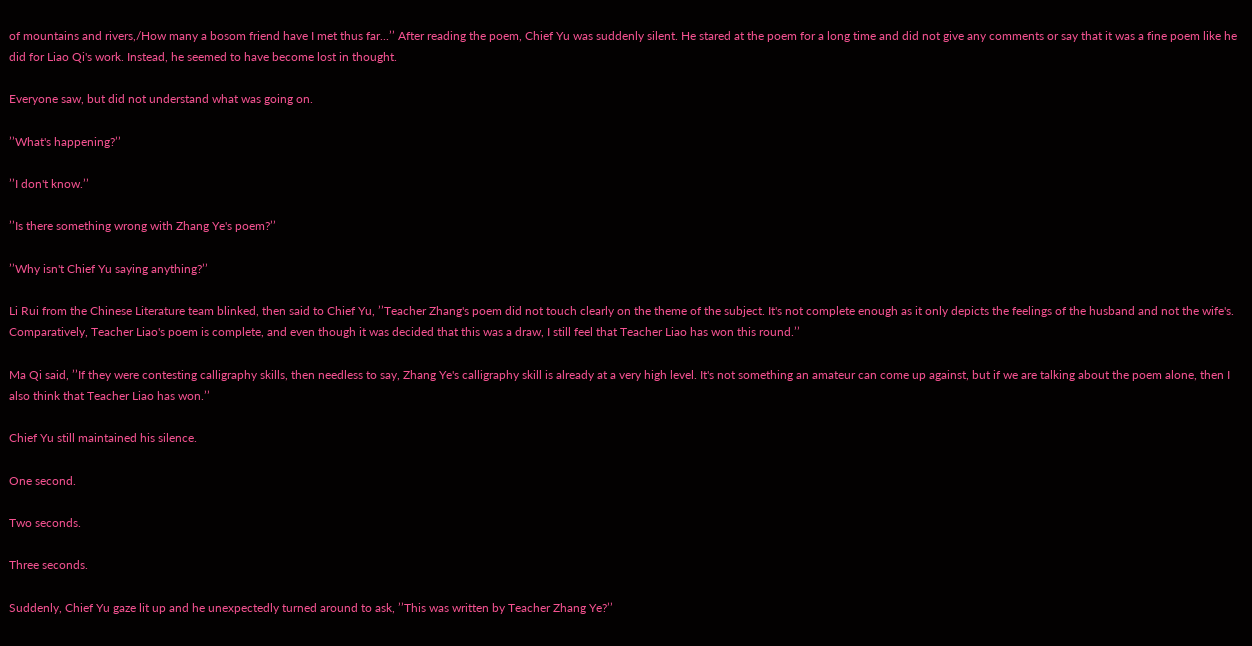of mountains and rivers,/How many a bosom friend have I met thus far...’’ After reading the poem, Chief Yu was suddenly silent. He stared at the poem for a long time and did not give any comments or say that it was a fine poem like he did for Liao Qi's work. Instead, he seemed to have become lost in thought.

Everyone saw, but did not understand what was going on.

’’What's happening?’’

’’I don't know.’’

’’Is there something wrong with Zhang Ye's poem?’’

’’Why isn't Chief Yu saying anything?’’

Li Rui from the Chinese Literature team blinked, then said to Chief Yu, ’’Teacher Zhang's poem did not touch clearly on the theme of the subject. It's not complete enough as it only depicts the feelings of the husband and not the wife's. Comparatively, Teacher Liao's poem is complete, and even though it was decided that this was a draw, I still feel that Teacher Liao has won this round.’’

Ma Qi said, ’’If they were contesting calligraphy skills, then needless to say, Zhang Ye's calligraphy skill is already at a very high level. It's not something an amateur can come up against, but if we are talking about the poem alone, then I also think that Teacher Liao has won.’’

Chief Yu still maintained his silence.

One second.

Two seconds.

Three seconds.

Suddenly, Chief Yu gaze lit up and he unexpectedly turned around to ask, ’’This was written by Teacher Zhang Ye?’’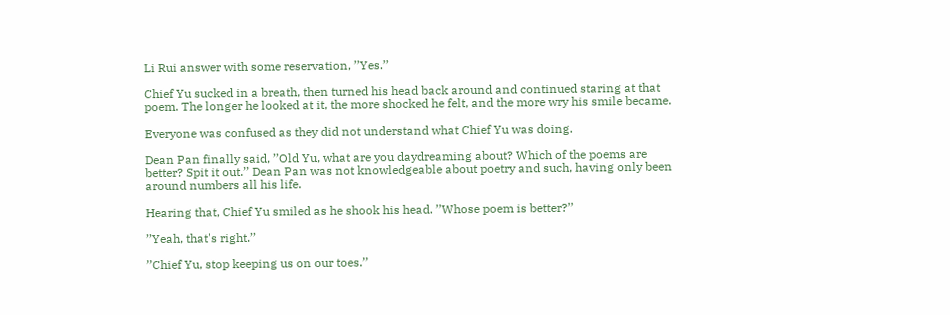Li Rui answer with some reservation, ’’Yes.’’

Chief Yu sucked in a breath, then turned his head back around and continued staring at that poem. The longer he looked at it, the more shocked he felt, and the more wry his smile became.

Everyone was confused as they did not understand what Chief Yu was doing.

Dean Pan finally said, ’’Old Yu, what are you daydreaming about? Which of the poems are better? Spit it out.’’ Dean Pan was not knowledgeable about poetry and such, having only been around numbers all his life.

Hearing that, Chief Yu smiled as he shook his head. ’’Whose poem is better?’’

’’Yeah, that's right.’’

’’Chief Yu, stop keeping us on our toes.’’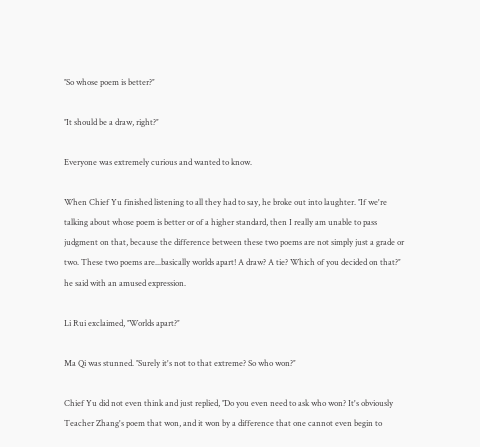’’So whose poem is better?’’

’’It should be a draw, right?’’

Everyone was extremely curious and wanted to know.

When Chief Yu finished listening to all they had to say, he broke out into laughter. ’’If we're talking about whose poem is better or of a higher standard, then I really am unable to pass judgment on that, because the difference between these two poems are not simply just a grade or two. These two poems are...basically worlds apart! A draw? A tie? Which of you decided on that?’’ he said with an amused expression.

Li Rui exclaimed, ’’Worlds apart?’’

Ma Qi was stunned. ’’Surely it's not to that extreme? So who won?’’

Chief Yu did not even think and just replied, ’’Do you even need to ask who won? It's obviously Teacher Zhang's poem that won, and it won by a difference that one cannot even begin to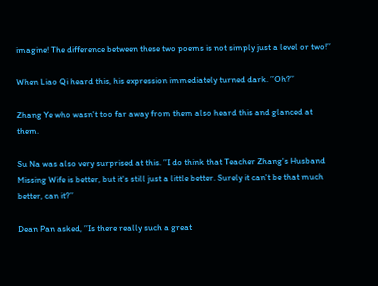imagine! The difference between these two poems is not simply just a level or two!’’

When Liao Qi heard this, his expression immediately turned dark. ’’Oh?’’

Zhang Ye who wasn't too far away from them also heard this and glanced at them.

Su Na was also very surprised at this. ’’I do think that Teacher Zhang's Husband Missing Wife is better, but it's still just a little better. Surely it can't be that much better, can it?’’

Dean Pan asked, ’’Is there really such a great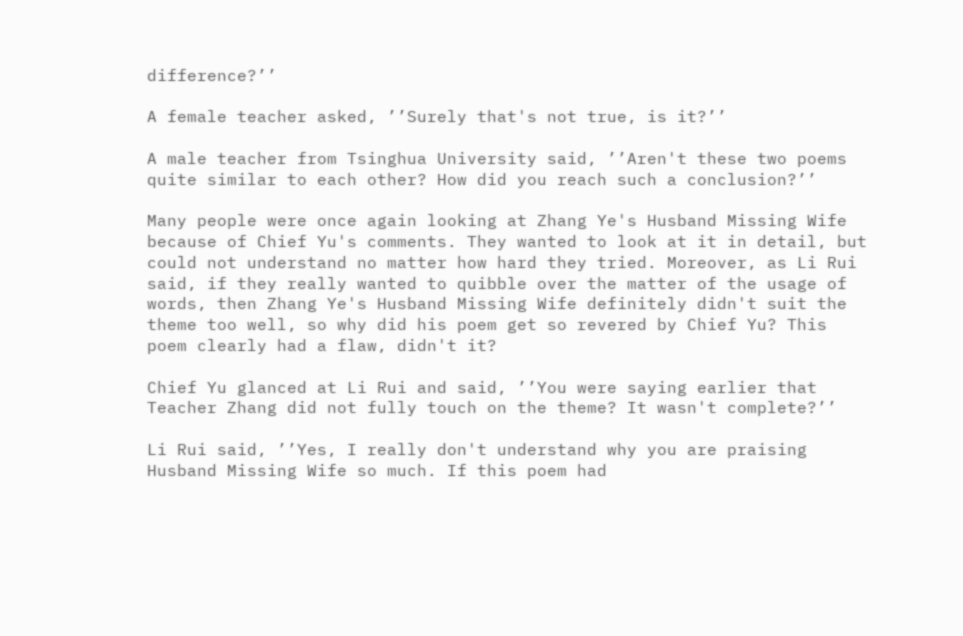difference?’’

A female teacher asked, ’’Surely that's not true, is it?’’

A male teacher from Tsinghua University said, ’’Aren't these two poems quite similar to each other? How did you reach such a conclusion?’’

Many people were once again looking at Zhang Ye's Husband Missing Wife because of Chief Yu's comments. They wanted to look at it in detail, but could not understand no matter how hard they tried. Moreover, as Li Rui said, if they really wanted to quibble over the matter of the usage of words, then Zhang Ye's Husband Missing Wife definitely didn't suit the theme too well, so why did his poem get so revered by Chief Yu? This poem clearly had a flaw, didn't it?

Chief Yu glanced at Li Rui and said, ’’You were saying earlier that Teacher Zhang did not fully touch on the theme? It wasn't complete?’’

Li Rui said, ’’Yes, I really don't understand why you are praising Husband Missing Wife so much. If this poem had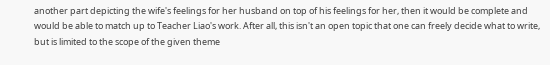another part depicting the wife's feelings for her husband on top of his feelings for her, then it would be complete and would be able to match up to Teacher Liao's work. After all, this isn't an open topic that one can freely decide what to write, but is limited to the scope of the given theme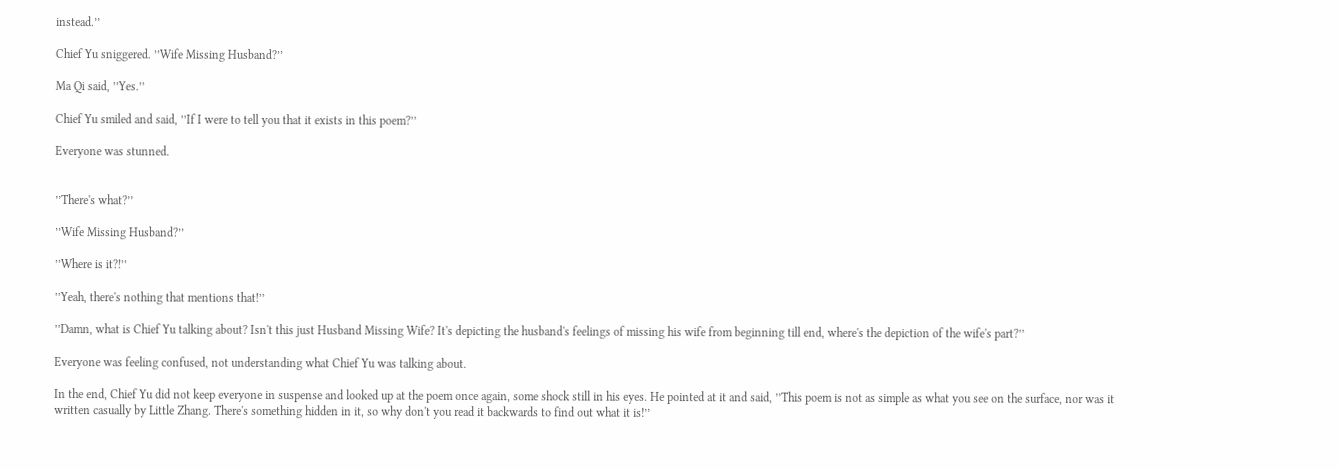instead.’’

Chief Yu sniggered. ’’Wife Missing Husband?’’

Ma Qi said, ’’Yes.’’

Chief Yu smiled and said, ’’If I were to tell you that it exists in this poem?’’

Everyone was stunned.


’’There's what?’’

’’Wife Missing Husband?’’

’’Where is it?!’’

’’Yeah, there's nothing that mentions that!’’

’’Damn, what is Chief Yu talking about? Isn't this just Husband Missing Wife? It's depicting the husband's feelings of missing his wife from beginning till end, where's the depiction of the wife's part?’’

Everyone was feeling confused, not understanding what Chief Yu was talking about.

In the end, Chief Yu did not keep everyone in suspense and looked up at the poem once again, some shock still in his eyes. He pointed at it and said, ’’This poem is not as simple as what you see on the surface, nor was it written casually by Little Zhang. There's something hidden in it, so why don't you read it backwards to find out what it is!’’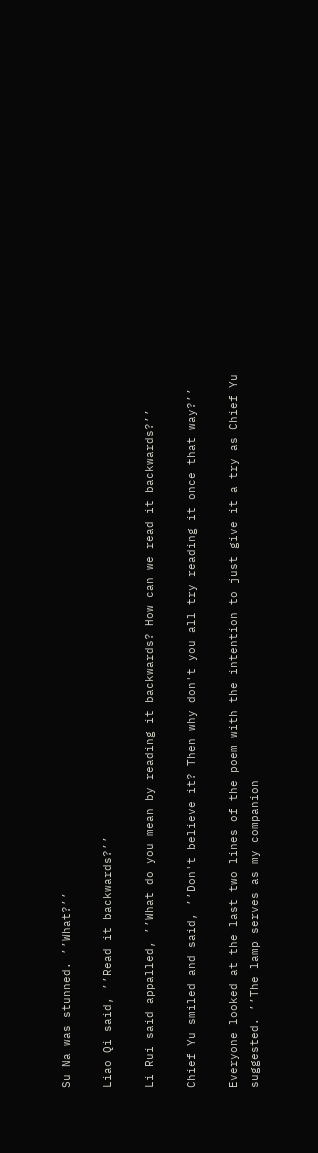Su Na was stunned. ’’What?’’

Liao Qi said, ’’Read it backwards?’’

Li Rui said appalled, ’’What do you mean by reading it backwards? How can we read it backwards?’’

Chief Yu smiled and said, ’’Don't believe it? Then why don't you all try reading it once that way?’’

Everyone looked at the last two lines of the poem with the intention to just give it a try as Chief Yu suggested. ’’The lamp serves as my companion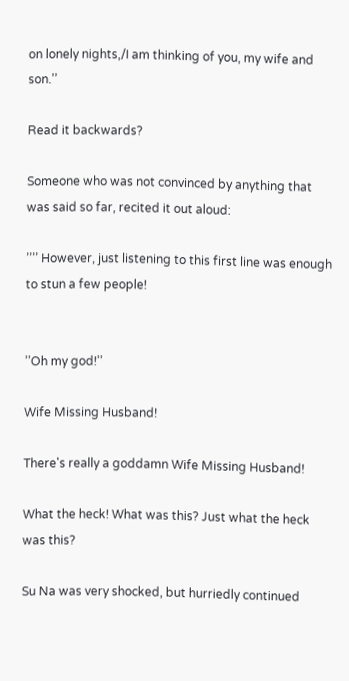on lonely nights,/I am thinking of you, my wife and son.’’

Read it backwards?

Someone who was not convinced by anything that was said so far, recited it out aloud:

’’’’ However, just listening to this first line was enough to stun a few people!


’’Oh my god!’’

Wife Missing Husband!

There's really a goddamn Wife Missing Husband!

What the heck! What was this? Just what the heck was this?

Su Na was very shocked, but hurriedly continued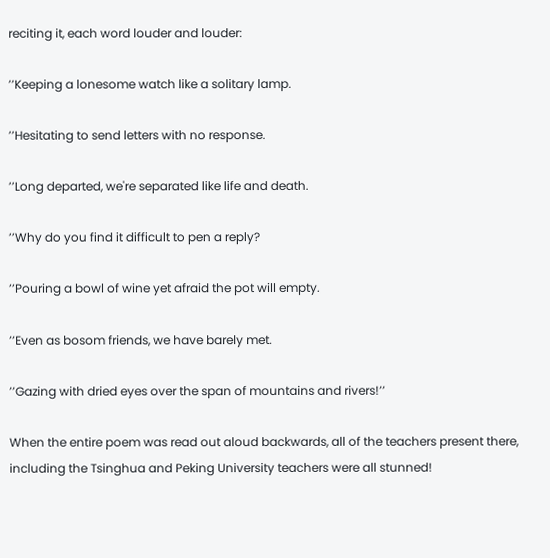reciting it, each word louder and louder:

’’Keeping a lonesome watch like a solitary lamp.

’’Hesitating to send letters with no response.

’’Long departed, we're separated like life and death.

’’Why do you find it difficult to pen a reply?

’’Pouring a bowl of wine yet afraid the pot will empty.

’’Even as bosom friends, we have barely met.

’’Gazing with dried eyes over the span of mountains and rivers!’’

When the entire poem was read out aloud backwards, all of the teachers present there, including the Tsinghua and Peking University teachers were all stunned!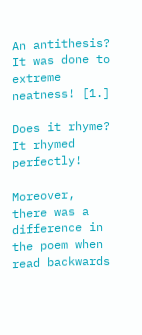An antithesis? It was done to extreme neatness! [1.]

Does it rhyme? It rhymed perfectly!

Moreover, there was a difference in the poem when read backwards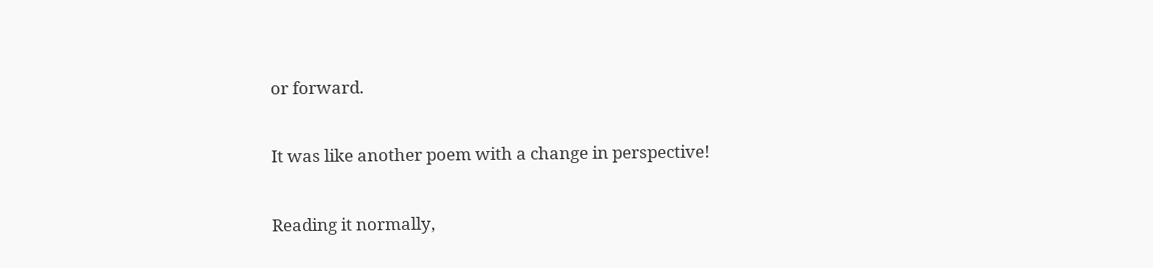or forward.

It was like another poem with a change in perspective!

Reading it normally,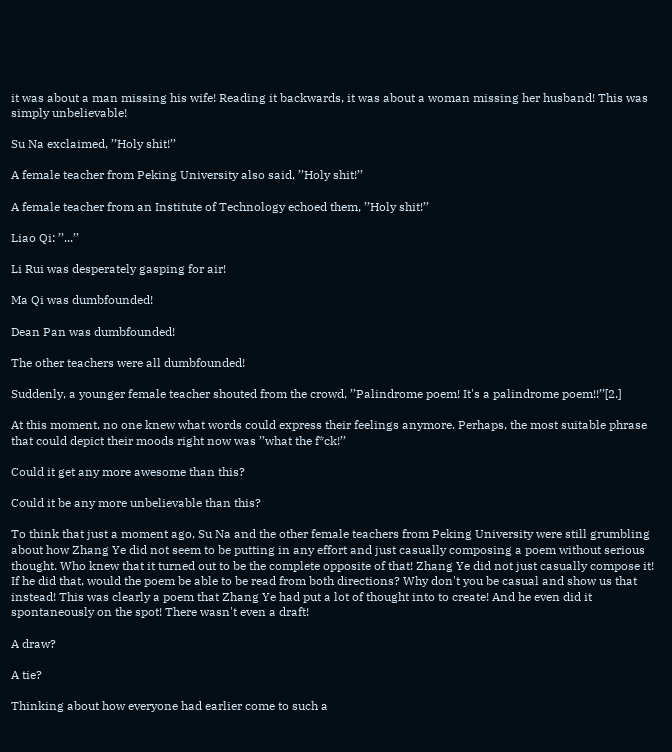it was about a man missing his wife! Reading it backwards, it was about a woman missing her husband! This was simply unbelievable!

Su Na exclaimed, ’’Holy shit!’’

A female teacher from Peking University also said, ’’Holy shit!’’

A female teacher from an Institute of Technology echoed them, ’’Holy shit!’’

Liao Qi: ’’...’’

Li Rui was desperately gasping for air!

Ma Qi was dumbfounded!

Dean Pan was dumbfounded!

The other teachers were all dumbfounded!

Suddenly, a younger female teacher shouted from the crowd, ’’Palindrome poem! It's a palindrome poem!!’’[2.]

At this moment, no one knew what words could express their feelings anymore. Perhaps, the most suitable phrase that could depict their moods right now was ’’what the f*ck!’’

Could it get any more awesome than this?

Could it be any more unbelievable than this?

To think that just a moment ago, Su Na and the other female teachers from Peking University were still grumbling about how Zhang Ye did not seem to be putting in any effort and just casually composing a poem without serious thought. Who knew that it turned out to be the complete opposite of that! Zhang Ye did not just casually compose it! If he did that, would the poem be able to be read from both directions? Why don't you be casual and show us that instead! This was clearly a poem that Zhang Ye had put a lot of thought into to create! And he even did it spontaneously on the spot! There wasn't even a draft!

A draw?

A tie?

Thinking about how everyone had earlier come to such a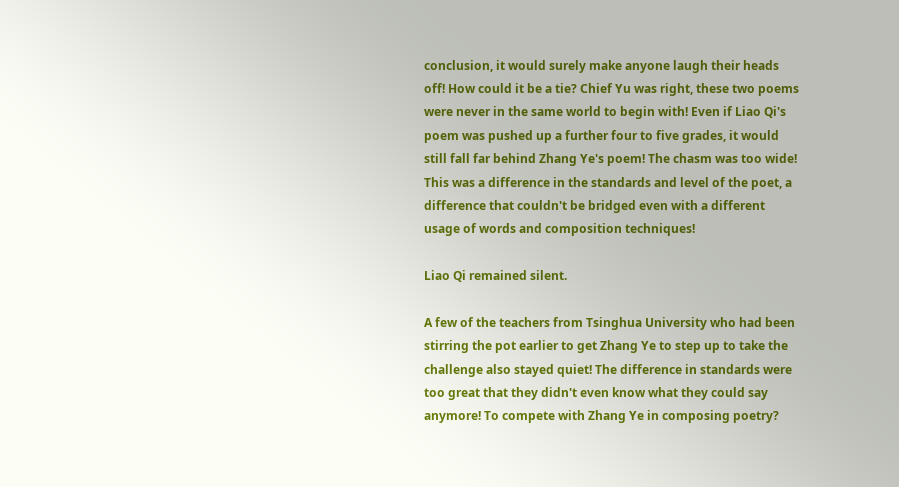conclusion, it would surely make anyone laugh their heads off! How could it be a tie? Chief Yu was right, these two poems were never in the same world to begin with! Even if Liao Qi's poem was pushed up a further four to five grades, it would still fall far behind Zhang Ye's poem! The chasm was too wide! This was a difference in the standards and level of the poet, a difference that couldn't be bridged even with a different usage of words and composition techniques!

Liao Qi remained silent.

A few of the teachers from Tsinghua University who had been stirring the pot earlier to get Zhang Ye to step up to take the challenge also stayed quiet! The difference in standards were too great that they didn't even know what they could say anymore! To compete with Zhang Ye in composing poetry?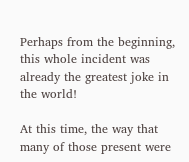Perhaps from the beginning, this whole incident was already the greatest joke in the world!

At this time, the way that many of those present were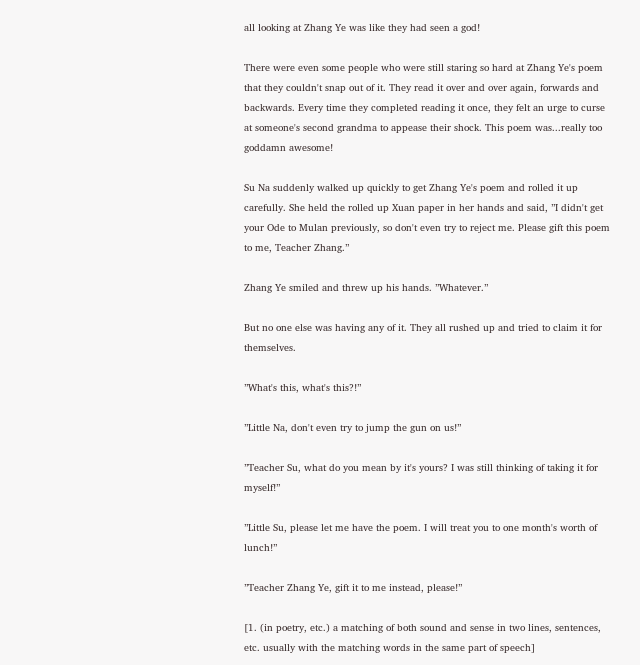all looking at Zhang Ye was like they had seen a god!

There were even some people who were still staring so hard at Zhang Ye's poem that they couldn't snap out of it. They read it over and over again, forwards and backwards. Every time they completed reading it once, they felt an urge to curse at someone's second grandma to appease their shock. This poem was...really too goddamn awesome!

Su Na suddenly walked up quickly to get Zhang Ye's poem and rolled it up carefully. She held the rolled up Xuan paper in her hands and said, ’’I didn't get your Ode to Mulan previously, so don't even try to reject me. Please gift this poem to me, Teacher Zhang.’’

Zhang Ye smiled and threw up his hands. ’’Whatever.’’

But no one else was having any of it. They all rushed up and tried to claim it for themselves.

’’What's this, what's this?!’’

’’Little Na, don't even try to jump the gun on us!’’

’’Teacher Su, what do you mean by it's yours? I was still thinking of taking it for myself!’’

’’Little Su, please let me have the poem. I will treat you to one month's worth of lunch!’’

’’Teacher Zhang Ye, gift it to me instead, please!’’

[1. (in poetry, etc.) a matching of both sound and sense in two lines, sentences, etc. usually with the matching words in the same part of speech]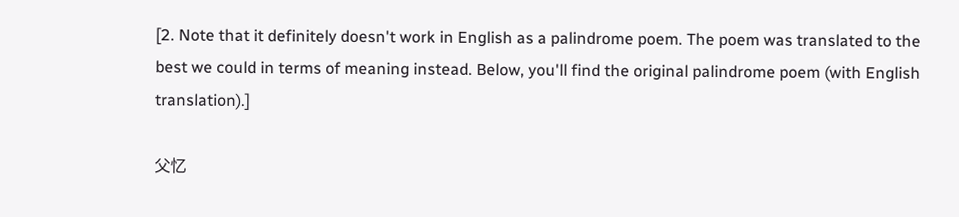[2. Note that it definitely doesn't work in English as a palindrome poem. The poem was translated to the best we could in terms of meaning instead. Below, you'll find the original palindrome poem (with English translation).]

父忆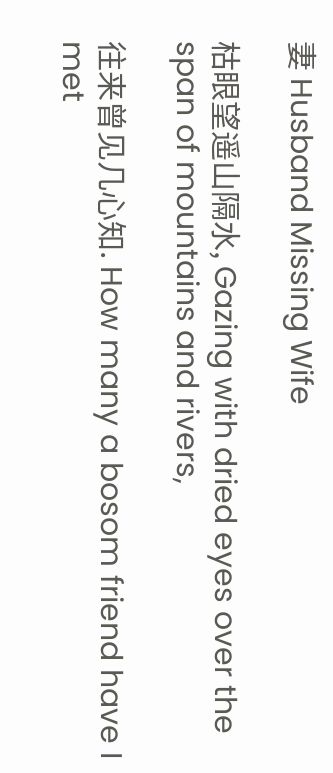妻 Husband Missing Wife

枯眼望遥山隔水, Gazing with dried eyes over the span of mountains and rivers,

往来曾见几心知. How many a bosom friend have I met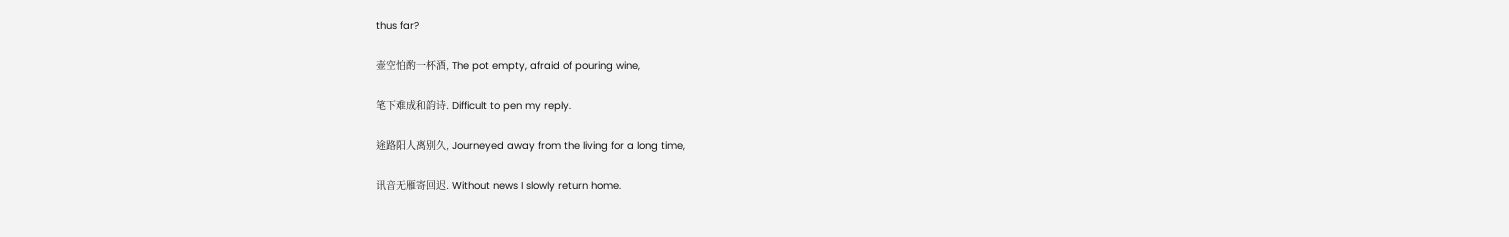thus far?

壶空怕酌一杯酒, The pot empty, afraid of pouring wine,

笔下难成和韵诗. Difficult to pen my reply.

途路阳人离别久, Journeyed away from the living for a long time,

讯音无雁寄回迟. Without news I slowly return home.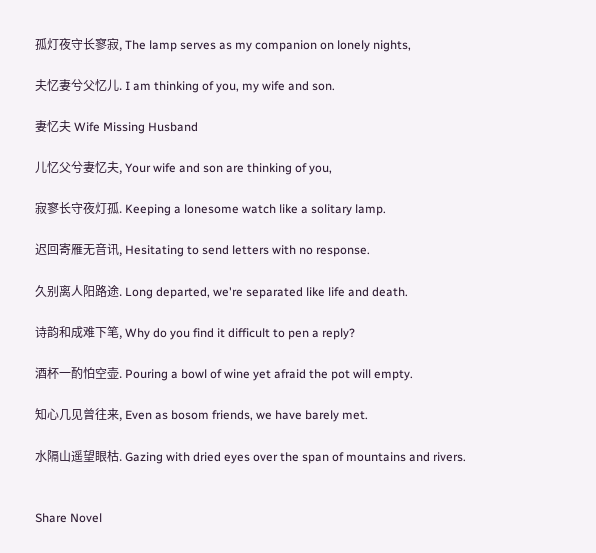孤灯夜守长寥寂, The lamp serves as my companion on lonely nights,

夫忆妻兮父忆儿. I am thinking of you, my wife and son.

妻忆夫 Wife Missing Husband

儿忆父兮妻忆夫, Your wife and son are thinking of you,

寂寥长守夜灯孤. Keeping a lonesome watch like a solitary lamp.

迟回寄雁无音讯, Hesitating to send letters with no response.

久别离人阳路途. Long departed, we're separated like life and death.

诗韵和成难下笔, Why do you find it difficult to pen a reply?

酒杯一酌怕空壶. Pouring a bowl of wine yet afraid the pot will empty.

知心几见曾往来, Even as bosom friends, we have barely met.

水隔山遥望眼枯. Gazing with dried eyes over the span of mountains and rivers.


Share Novel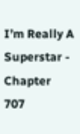I’m Really A Superstar - Chapter 707